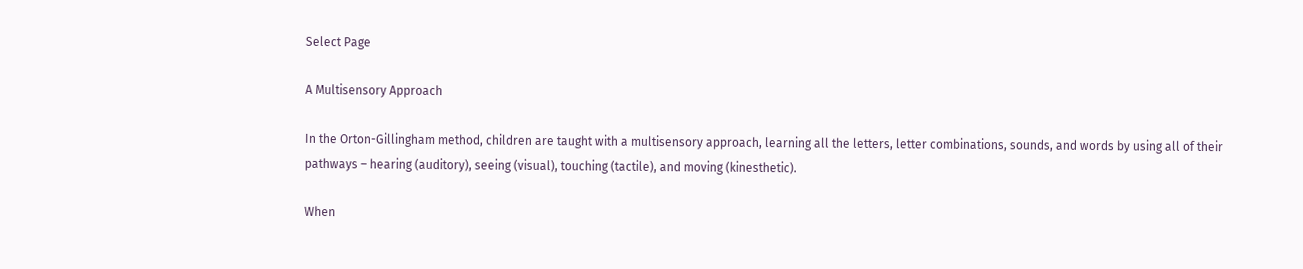Select Page

A Multisensory Approach

In the Orton-Gillingham method, children are taught with a multisensory approach, learning all the letters, letter combinations, sounds, and words by using all of their pathways – hearing (auditory), seeing (visual), touching (tactile), and moving (kinesthetic).

When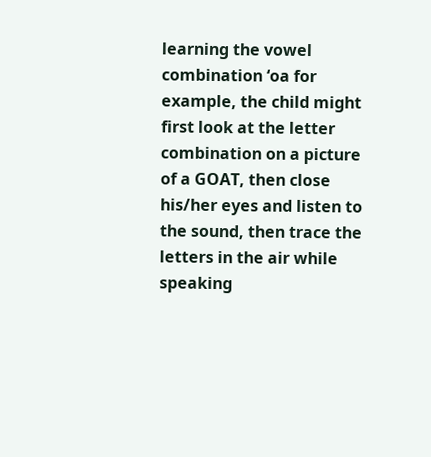learning the vowel combination ‘oa for example, the child might first look at the letter combination on a picture of a GOAT, then close his/her eyes and listen to the sound, then trace the letters in the air while speaking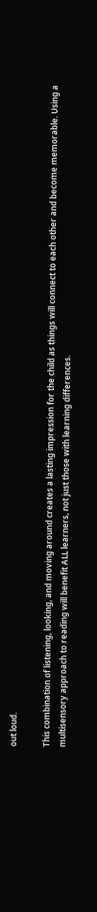out loud.

This combination of listening, looking, and moving around creates a lasting impression for the child as things will connect to each other and become memorable. Using a multisensory approach to reading will benefit ALL learners, not just those with learning differences.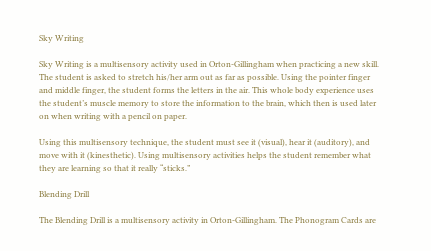Sky Writing

Sky Writing is a multisensory activity used in Orton-Gillingham when practicing a new skill. The student is asked to stretch his/her arm out as far as possible. Using the pointer finger and middle finger, the student forms the letters in the air. This whole body experience uses the student’s muscle memory to store the information to the brain, which then is used later on when writing with a pencil on paper.

Using this multisensory technique, the student must see it (visual), hear it (auditory), and move with it (kinesthetic). Using multisensory activities helps the student remember what they are learning so that it really “sticks.”

Blending Drill

The Blending Drill is a multisensory activity in Orton-Gillingham. The Phonogram Cards are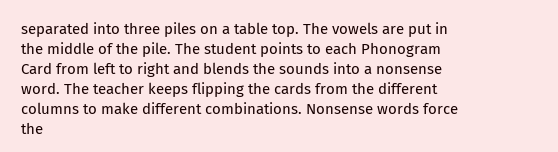separated into three piles on a table top. The vowels are put in the middle of the pile. The student points to each Phonogram Card from left to right and blends the sounds into a nonsense word. The teacher keeps flipping the cards from the different columns to make different combinations. Nonsense words force the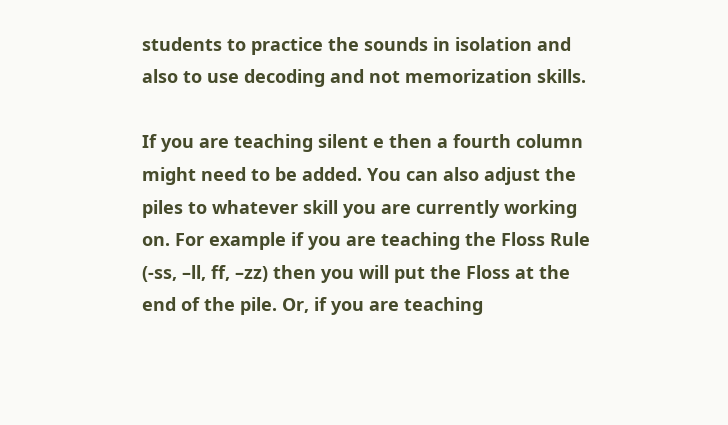students to practice the sounds in isolation and also to use decoding and not memorization skills.

If you are teaching silent e then a fourth column might need to be added. You can also adjust the piles to whatever skill you are currently working on. For example if you are teaching the Floss Rule (-ss, –ll, ff, –zz) then you will put the Floss at the end of the pile. Or, if you are teaching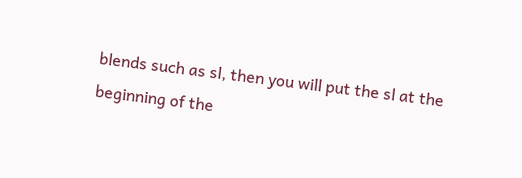blends such as sl, then you will put the sl at the beginning of the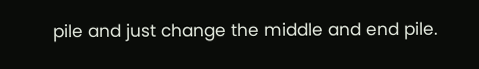pile and just change the middle and end pile.